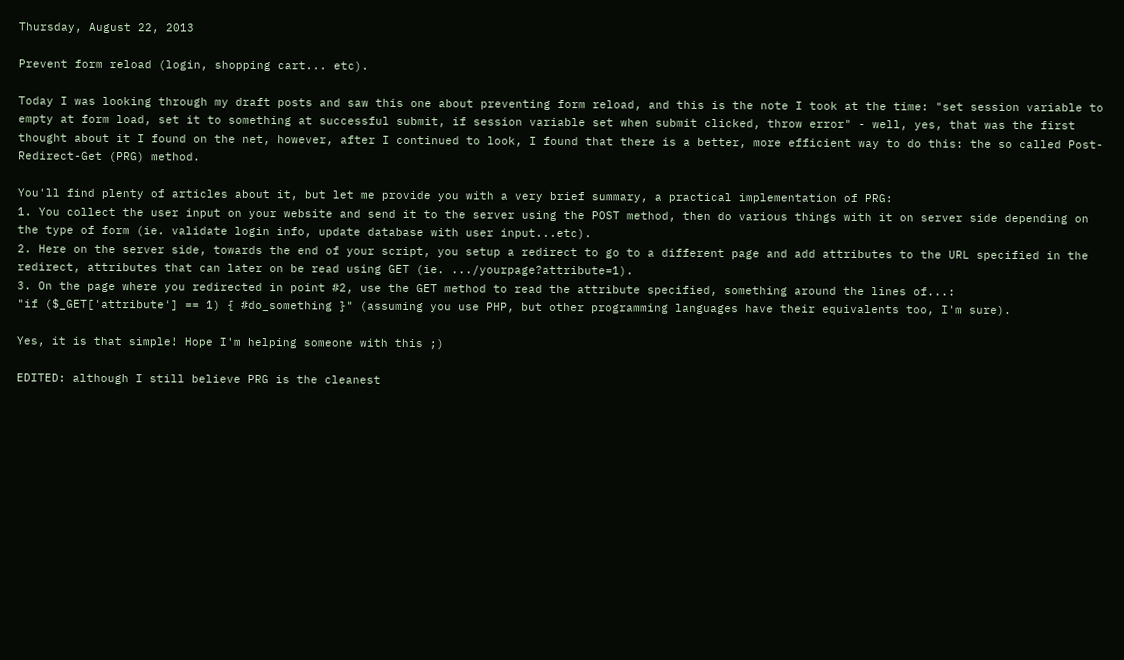Thursday, August 22, 2013

Prevent form reload (login, shopping cart... etc).

Today I was looking through my draft posts and saw this one about preventing form reload, and this is the note I took at the time: "set session variable to empty at form load, set it to something at successful submit, if session variable set when submit clicked, throw error" - well, yes, that was the first thought about it I found on the net, however, after I continued to look, I found that there is a better, more efficient way to do this: the so called Post-Redirect-Get (PRG) method.

You'll find plenty of articles about it, but let me provide you with a very brief summary, a practical implementation of PRG:
1. You collect the user input on your website and send it to the server using the POST method, then do various things with it on server side depending on the type of form (ie. validate login info, update database with user input...etc).
2. Here on the server side, towards the end of your script, you setup a redirect to go to a different page and add attributes to the URL specified in the redirect, attributes that can later on be read using GET (ie. .../yourpage?attribute=1).
3. On the page where you redirected in point #2, use the GET method to read the attribute specified, something around the lines of...:
"if ($_GET['attribute'] == 1) { #do_something }" (assuming you use PHP, but other programming languages have their equivalents too, I'm sure).

Yes, it is that simple! Hope I'm helping someone with this ;)

EDITED: although I still believe PRG is the cleanest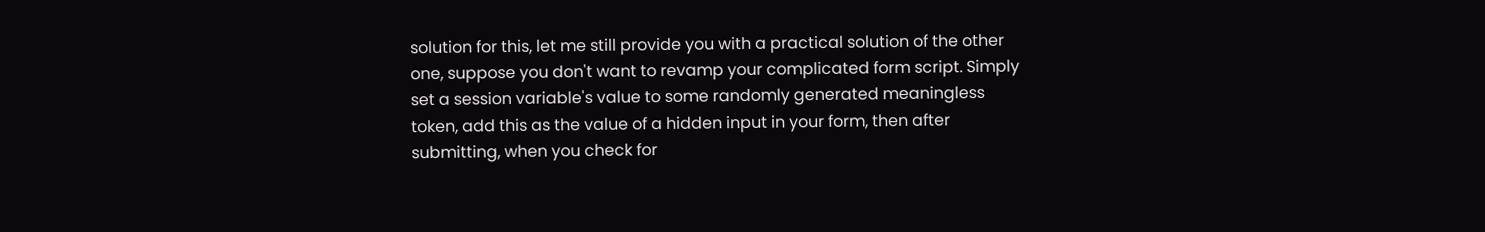solution for this, let me still provide you with a practical solution of the other one, suppose you don't want to revamp your complicated form script. Simply set a session variable's value to some randomly generated meaningless token, add this as the value of a hidden input in your form, then after submitting, when you check for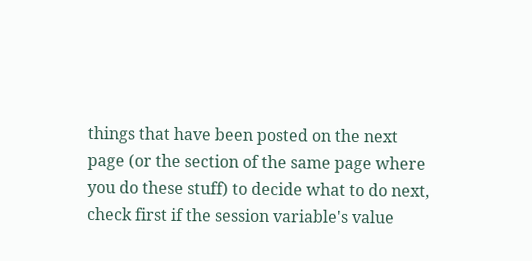things that have been posted on the next page (or the section of the same page where you do these stuff) to decide what to do next, check first if the session variable's value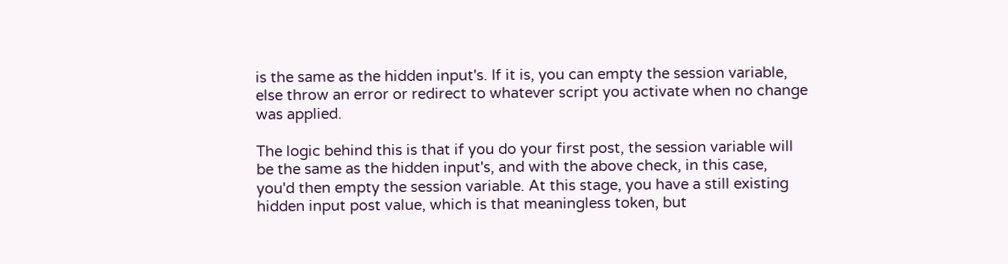is the same as the hidden input's. If it is, you can empty the session variable, else throw an error or redirect to whatever script you activate when no change was applied.

The logic behind this is that if you do your first post, the session variable will be the same as the hidden input's, and with the above check, in this case, you'd then empty the session variable. At this stage, you have a still existing hidden input post value, which is that meaningless token, but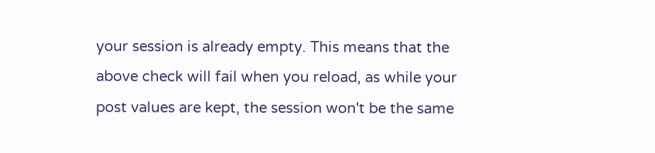your session is already empty. This means that the above check will fail when you reload, as while your post values are kept, the session won't be the same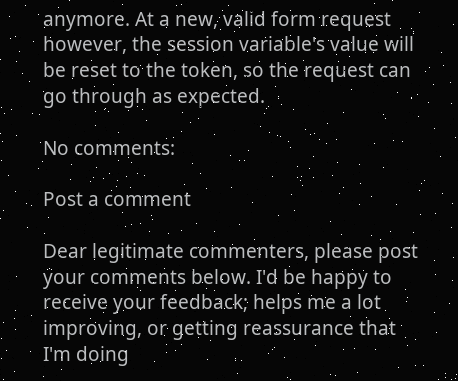anymore. At a new, valid form request however, the session variable's value will be reset to the token, so the request can go through as expected.

No comments:

Post a comment

Dear legitimate commenters, please post your comments below. I'd be happy to receive your feedback; helps me a lot improving, or getting reassurance that I'm doing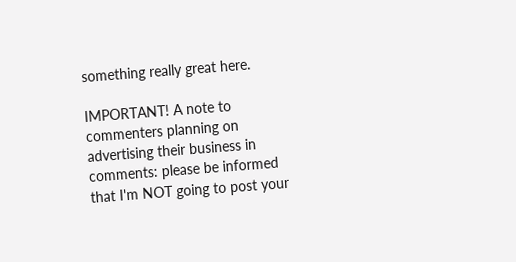something really great here.

IMPORTANT! A note to commenters planning on advertising their business in comments: please be informed that I'm NOT going to post your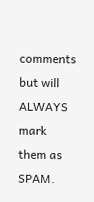comments but will ALWAYS mark them as SPAM.